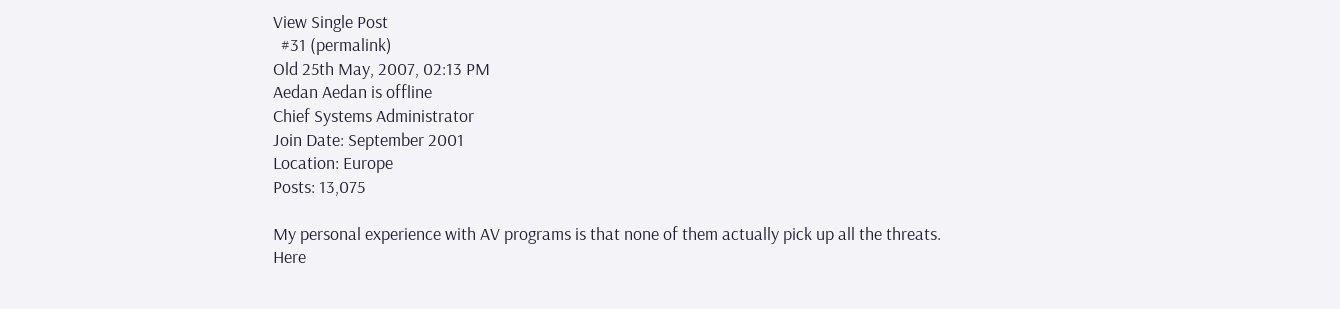View Single Post
  #31 (permalink)
Old 25th May, 2007, 02:13 PM
Aedan Aedan is offline
Chief Systems Administrator
Join Date: September 2001
Location: Europe
Posts: 13,075

My personal experience with AV programs is that none of them actually pick up all the threats. Here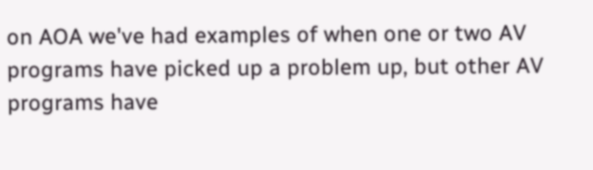on AOA we've had examples of when one or two AV programs have picked up a problem up, but other AV programs have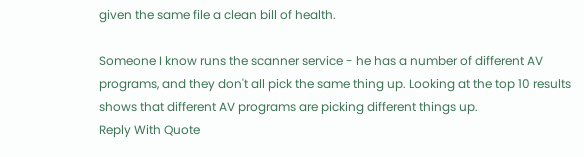given the same file a clean bill of health.

Someone I know runs the scanner service - he has a number of different AV programs, and they don't all pick the same thing up. Looking at the top 10 results shows that different AV programs are picking different things up.
Reply With Quote